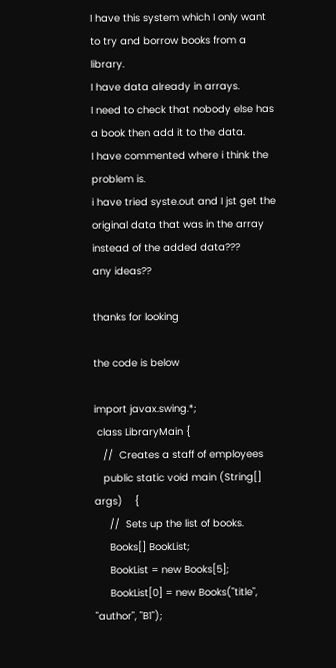I have this system which I only want to try and borrow books from a library.
I have data already in arrays.
I need to check that nobody else has a book then add it to the data.
I have commented where i think the problem is.
i have tried syste.out and I jst get the original data that was in the array instead of the added data???
any ideas??

thanks for looking

the code is below

import javax.swing.*;
 class LibraryMain {
   //  Creates a staff of employees
   public static void main (String[] args)    {
     //  Sets up the list of books.
     Books[] BookList;
     BookList = new Books[5];
     BookList[0] = new Books("title", "author", "B1");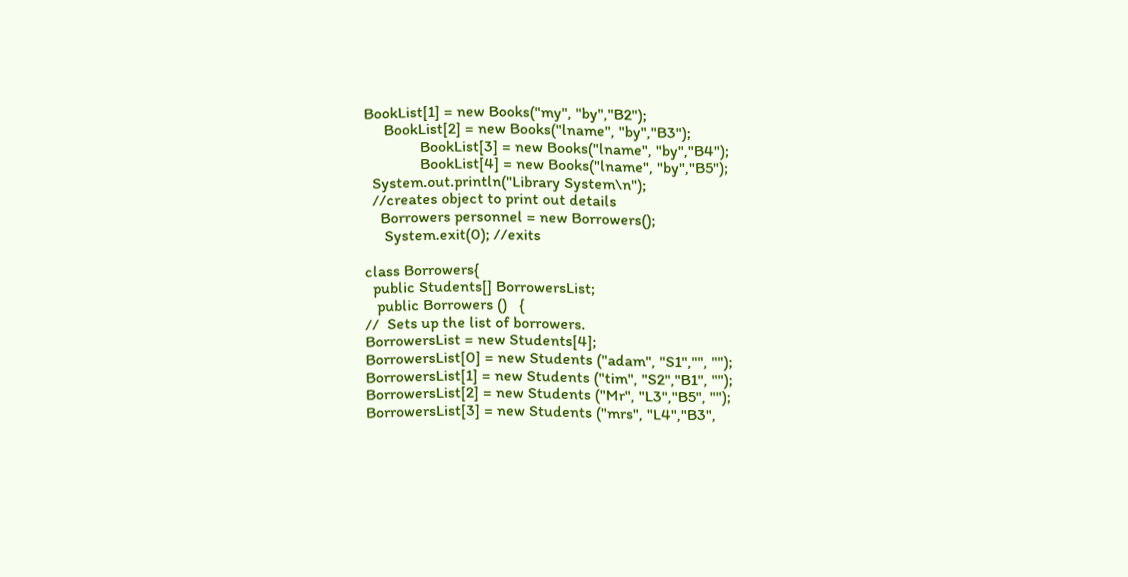BookList[1] = new Books("my", "by","B2");
     BookList[2] = new Books("lname", "by","B3");
              BookList[3] = new Books("lname", "by","B4");
              BookList[4] = new Books("lname", "by","B5");
  System.out.println("Library System\n");
  //creates object to print out details
    Borrowers personnel = new Borrowers();
     System.exit(0); //exits

class Borrowers{
  public Students[] BorrowersList;
   public Borrowers ()   {
//  Sets up the list of borrowers.
BorrowersList = new Students[4];
BorrowersList[0] = new Students ("adam", "S1","", "");
BorrowersList[1] = new Students ("tim", "S2","B1", "");
BorrowersList[2] = new Students ("Mr", "L3","B5", "");
BorrowersList[3] = new Students ("mrs", "L4","B3",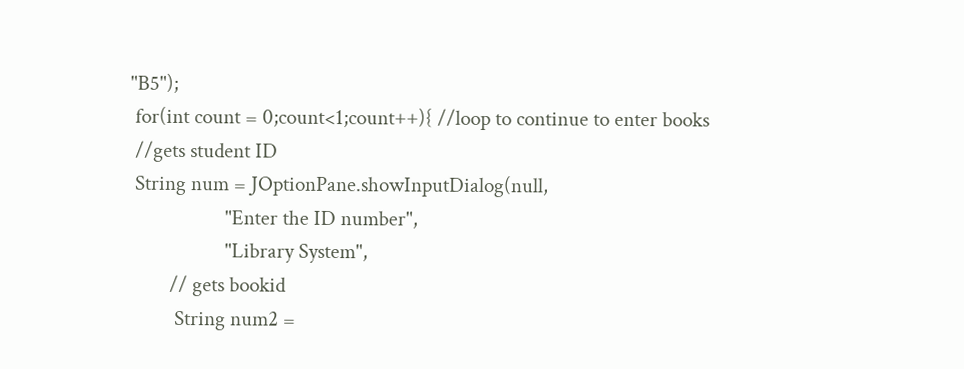"B5");
 for(int count = 0;count<1;count++){ //loop to continue to enter books
 //gets student ID
 String num = JOptionPane.showInputDialog(null,
                   "Enter the ID number",
                   "Library System",
        // gets bookid
         String num2 =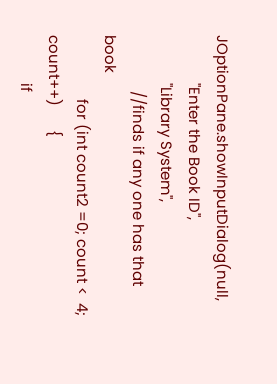JOptionPane.showInputDialog(null,
            "Enter the Book ID",
            "Library System",
              //finds if any one has that book
                for (int count2 =0; count <  4; count++)      {
            if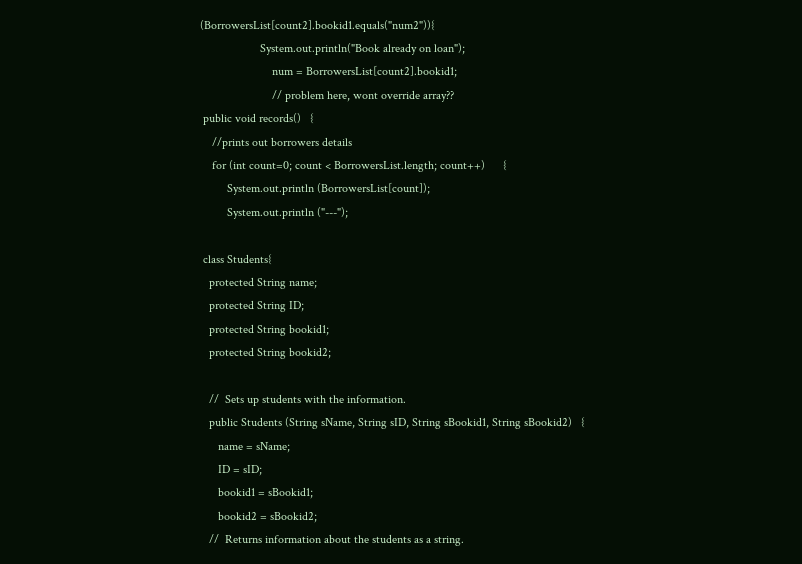(BorrowersList[count2].bookid1.equals("num2")){
                    System.out.println("Book already on loan");
                        num = BorrowersList[count2].bookid1;
                        // problem here, wont override array??
 public void records()   {
    //prints out borrowers details
    for (int count=0; count < BorrowersList.length; count++)      {
         System.out.println (BorrowersList[count]);
         System.out.println ("---");

 class Students{
   protected String name;
   protected String ID;
   protected String bookid1;
   protected String bookid2;

   //  Sets up students with the information.
   public Students (String sName, String sID, String sBookid1, String sBookid2)   {
      name = sName;
      ID = sID;
      bookid1 = sBookid1;
      bookid2 = sBookid2;
   //  Returns information about the students as a string.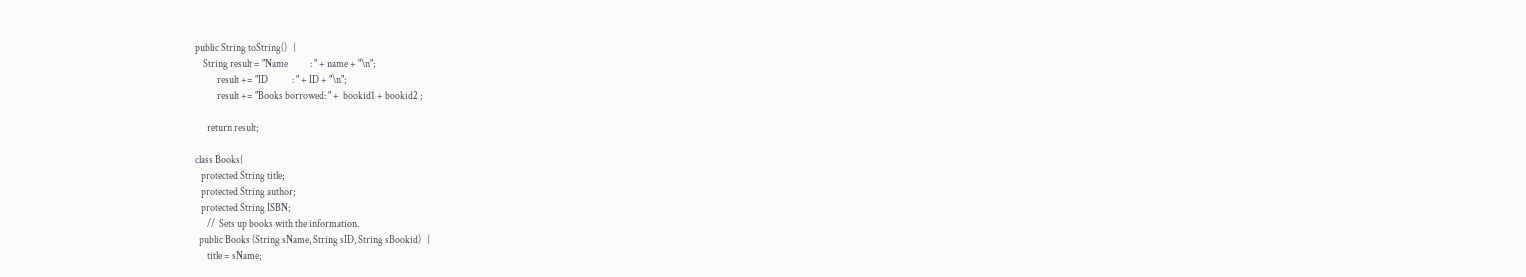public String toString()   {
    String result = "Name           : " + name + "\n";
           result += "ID            : " + ID + "\n";
           result += "Books borrowed: " +  bookid1 + bookid2 ;

      return result;

class Books{
   protected String title;
   protected String author;
   protected String ISBN;
      //  Sets up books with the information.
  public Books (String sName, String sID, String sBookid)   {
      title = sName;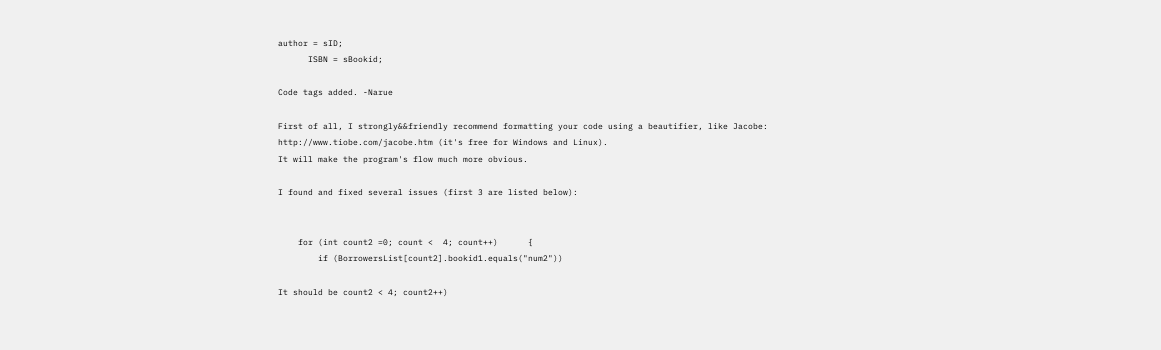author = sID;
      ISBN = sBookid;

Code tags added. -Narue

First of all, I strongly&&friendly recommend formatting your code using a beautifier, like Jacobe:
http://www.tiobe.com/jacobe.htm (it's free for Windows and Linux).
It will make the program's flow much more obvious.

I found and fixed several issues (first 3 are listed below):


    for (int count2 =0; count <  4; count++)      {
        if (BorrowersList[count2].bookid1.equals("num2"))

It should be count2 < 4; count2++)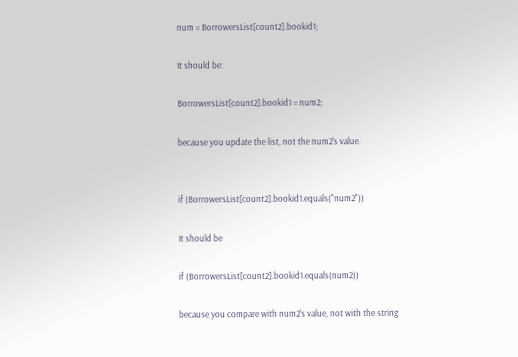num = BorrowersList[count2].bookid1;

It should be:

BorrowersList[count2].bookid1 = num2;

because you update the list, not the num2's value.


if (BorrowersList[count2].bookid1.equals("num2"))

It should be

if (BorrowersList[count2].bookid1.equals(num2))

because you compare with num2's value, not with the string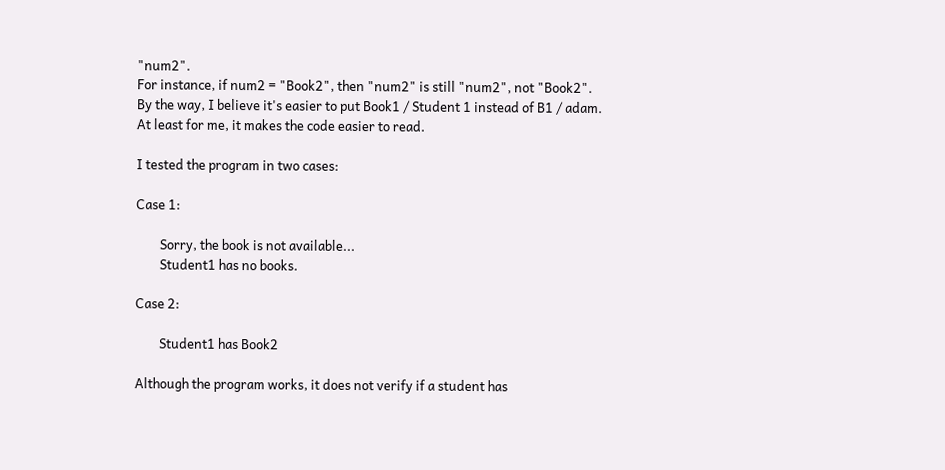"num2".
For instance, if num2 = "Book2", then "num2" is still "num2", not "Book2".
By the way, I believe it's easier to put Book1 / Student 1 instead of B1 / adam.
At least for me, it makes the code easier to read.

I tested the program in two cases:

Case 1:

        Sorry, the book is not available...
        Student1 has no books.

Case 2:

        Student1 has Book2

Although the program works, it does not verify if a student has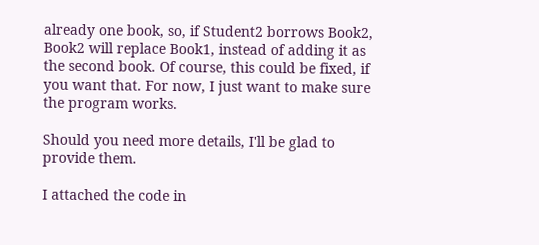already one book, so, if Student2 borrows Book2, Book2 will replace Book1, instead of adding it as the second book. Of course, this could be fixed, if you want that. For now, I just want to make sure the program works.

Should you need more details, I'll be glad to provide them.

I attached the code in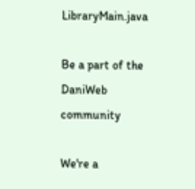LibraryMain.java

Be a part of the DaniWeb community

We're a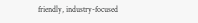friendly, industry-focused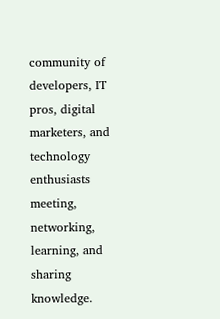community of developers, IT pros, digital marketers, and technology enthusiasts meeting, networking, learning, and sharing knowledge.